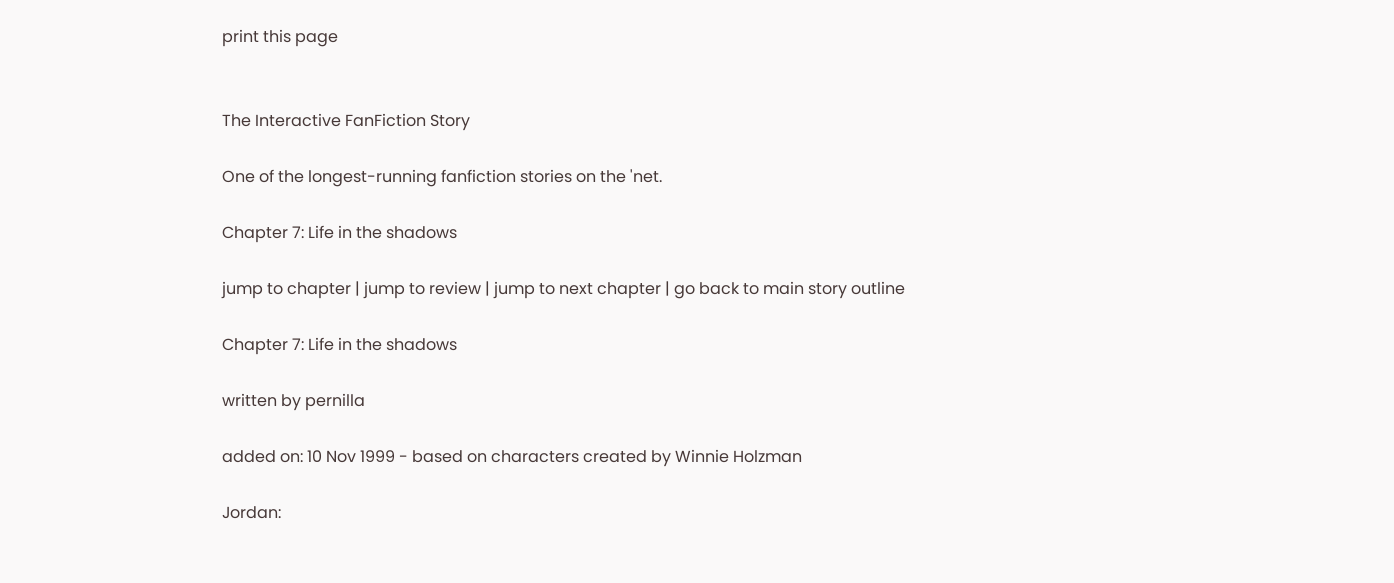print this page


The Interactive FanFiction Story

One of the longest-running fanfiction stories on the 'net.

Chapter 7: Life in the shadows

jump to chapter | jump to review | jump to next chapter | go back to main story outline

Chapter 7: Life in the shadows

written by pernilla

added on: 10 Nov 1999 - based on characters created by Winnie Holzman

Jordan: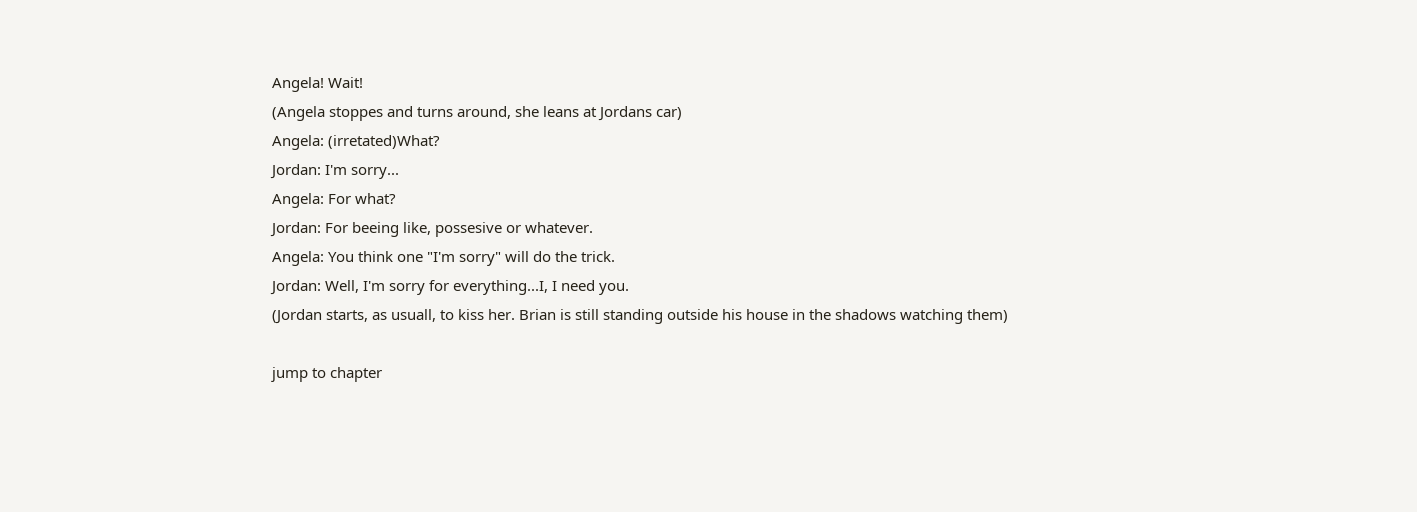Angela! Wait!
(Angela stoppes and turns around, she leans at Jordans car)
Angela: (irretated)What?
Jordan: I'm sorry...
Angela: For what?
Jordan: For beeing like, possesive or whatever.
Angela: You think one "I'm sorry" will do the trick.
Jordan: Well, I'm sorry for everything...I, I need you.
(Jordan starts, as usuall, to kiss her. Brian is still standing outside his house in the shadows watching them)

jump to chapter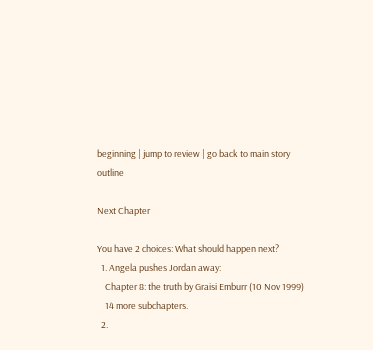beginning | jump to review | go back to main story outline

Next Chapter

You have 2 choices: What should happen next?
  1. Angela pushes Jordan away:
    Chapter 8: the truth by Graisi Emburr (10 Nov 1999)
    14 more subchapters.
  2.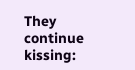They continue kissing: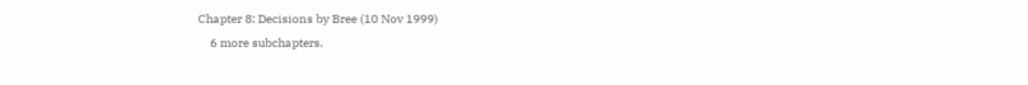Chapter 8: Decisions by Bree (10 Nov 1999)
    6 more subchapters.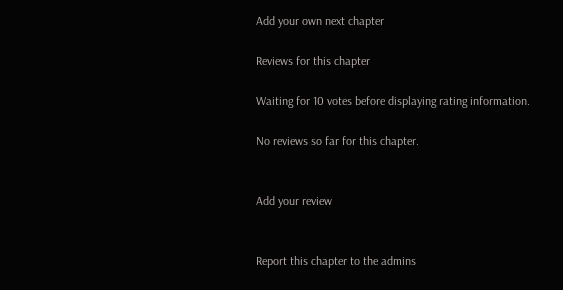Add your own next chapter

Reviews for this chapter

Waiting for 10 votes before displaying rating information.

No reviews so far for this chapter.


Add your review


Report this chapter to the admins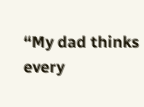“My dad thinks every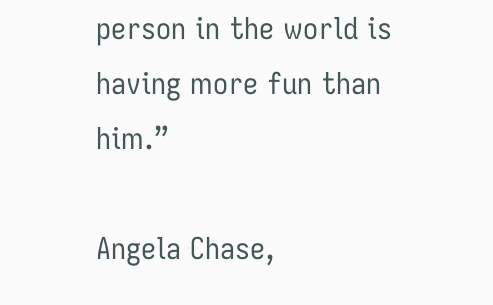person in the world is having more fun than him.”

Angela Chase,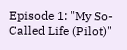Episode 1: "My So-Called Life (Pilot)"